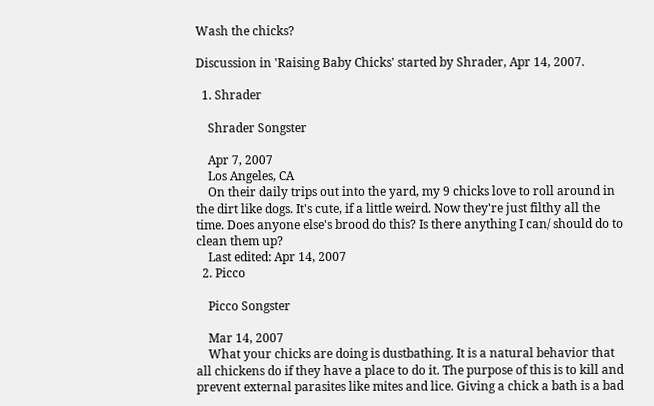Wash the chicks?

Discussion in 'Raising Baby Chicks' started by Shrader, Apr 14, 2007.

  1. Shrader

    Shrader Songster

    Apr 7, 2007
    Los Angeles, CA
    On their daily trips out into the yard, my 9 chicks love to roll around in the dirt like dogs. It's cute, if a little weird. Now they're just filthy all the time. Does anyone else's brood do this? Is there anything I can/ should do to clean them up?
    Last edited: Apr 14, 2007
  2. Picco

    Picco Songster

    Mar 14, 2007
    What your chicks are doing is dustbathing. It is a natural behavior that all chickens do if they have a place to do it. The purpose of this is to kill and prevent external parasites like mites and lice. Giving a chick a bath is a bad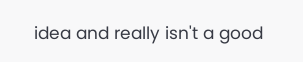idea and really isn't a good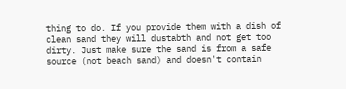thing to do. If you provide them with a dish of clean sand they will dustabth and not get too dirty. Just make sure the sand is from a safe source (not beach sand) and doesn't contain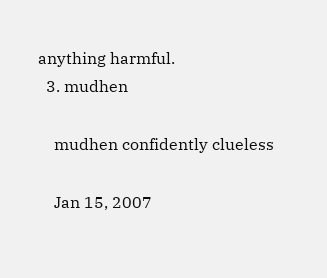anything harmful.
  3. mudhen

    mudhen confidently clueless

    Jan 15, 2007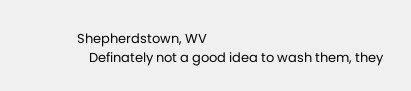Shepherdstown, WV
    Definately not a good idea to wash them, they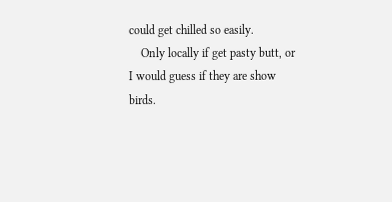could get chilled so easily.
    Only locally if get pasty butt, or I would guess if they are show birds.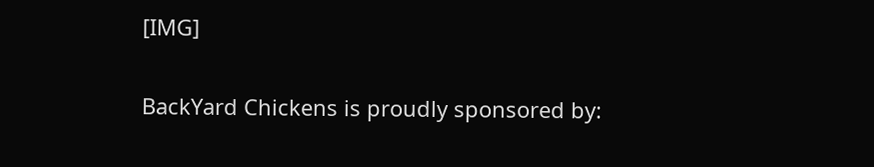[IMG]

BackYard Chickens is proudly sponsored by: